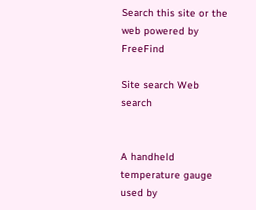Search this site or the web powered by FreeFind

Site search Web search


A handheld temperature gauge used by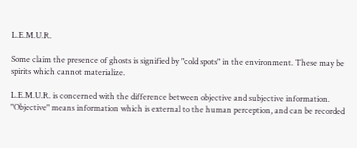L.E.M.U.R.

Some claim the presence of ghosts is signified by "cold spots" in the environment. These may be spirits which cannot materialize.

L.E.M.U.R. is concerned with the difference between objective and subjective information. "Objective" means information which is external to the human perception, and can be recorded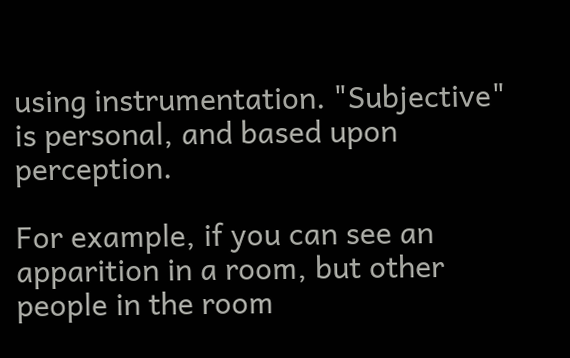using instrumentation. "Subjective" is personal, and based upon perception.

For example, if you can see an apparition in a room, but other people in the room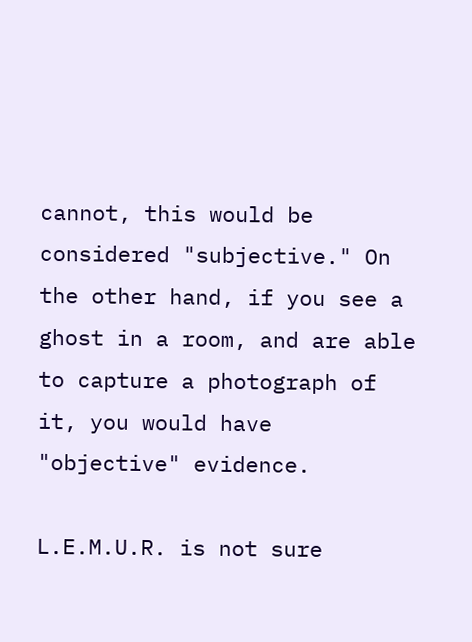cannot, this would be considered "subjective." On the other hand, if you see a ghost in a room, and are able to capture a photograph of it, you would have "objective" evidence.

L.E.M.U.R. is not sure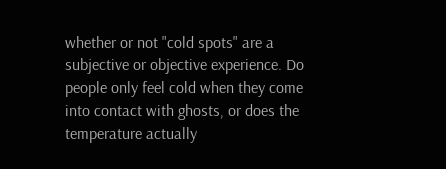whether or not "cold spots" are a subjective or objective experience. Do people only feel cold when they come into contact with ghosts, or does the temperature actually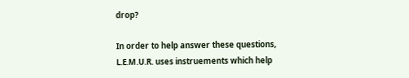drop?

In order to help answer these questions, L.E.M.U.R. uses instruements which help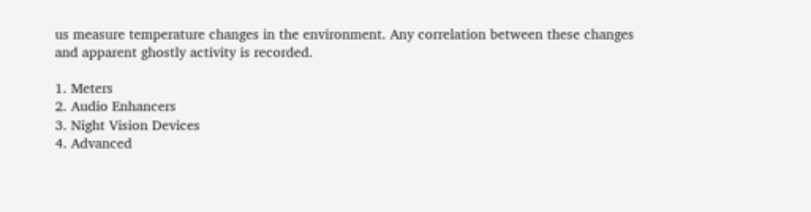us measure temperature changes in the environment. Any correlation between these changes and apparent ghostly activity is recorded.

1. Meters
2. Audio Enhancers
3. Night Vision Devices
4. Advanced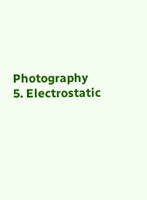Photography
5. Electrostatic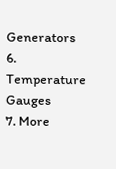Generators
6. Temperature Gauges
7. More